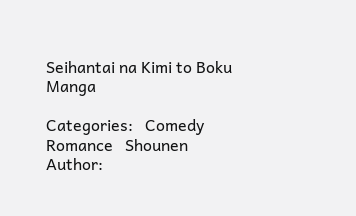Seihantai na Kimi to Boku Manga

Categories:   Comedy   Romance   Shounen
Author: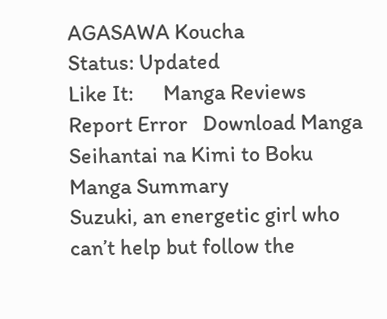AGASAWA Koucha
Status: Updated
Like It:      Manga Reviews   Report Error   Download Manga
Seihantai na Kimi to Boku Manga Summary
Suzuki, an energetic girl who can’t help but follow the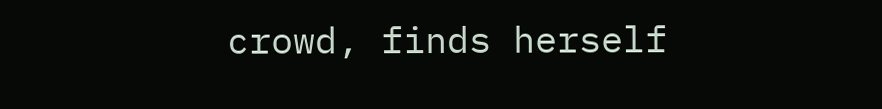crowd, finds herself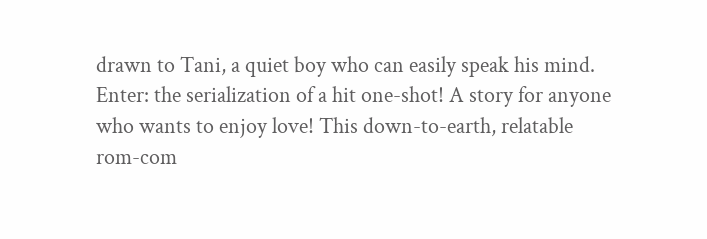drawn to Tani, a quiet boy who can easily speak his mind. Enter: the serialization of a hit one-shot! A story for anyone who wants to enjoy love! This down-to-earth, relatable rom-com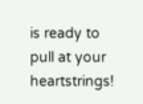is ready to pull at your heartstrings!